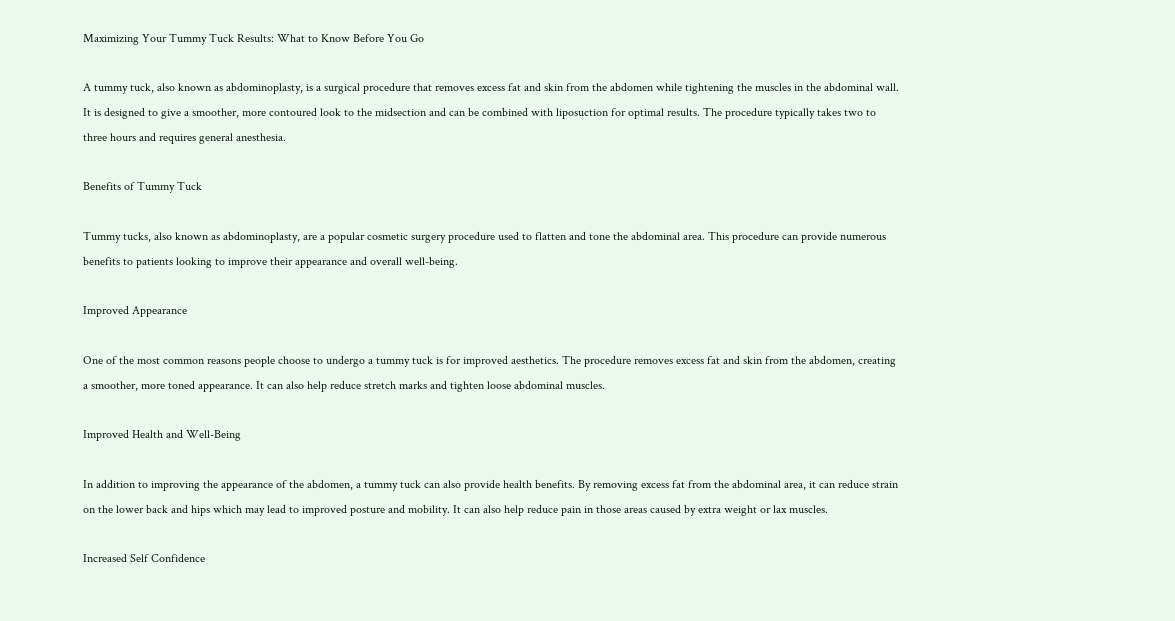Maximizing Your Tummy Tuck Results: What to Know Before You Go

A tummy tuck, also known as abdominoplasty, is a surgical procedure that removes excess fat and skin from the abdomen while tightening the muscles in the abdominal wall. It is designed to give a smoother, more contoured look to the midsection and can be combined with liposuction for optimal results. The procedure typically takes two to three hours and requires general anesthesia.

Benefits of Tummy Tuck

Tummy tucks, also known as abdominoplasty, are a popular cosmetic surgery procedure used to flatten and tone the abdominal area. This procedure can provide numerous benefits to patients looking to improve their appearance and overall well-being.

Improved Appearance

One of the most common reasons people choose to undergo a tummy tuck is for improved aesthetics. The procedure removes excess fat and skin from the abdomen, creating a smoother, more toned appearance. It can also help reduce stretch marks and tighten loose abdominal muscles.

Improved Health and Well-Being

In addition to improving the appearance of the abdomen, a tummy tuck can also provide health benefits. By removing excess fat from the abdominal area, it can reduce strain on the lower back and hips which may lead to improved posture and mobility. It can also help reduce pain in those areas caused by extra weight or lax muscles.

Increased Self Confidence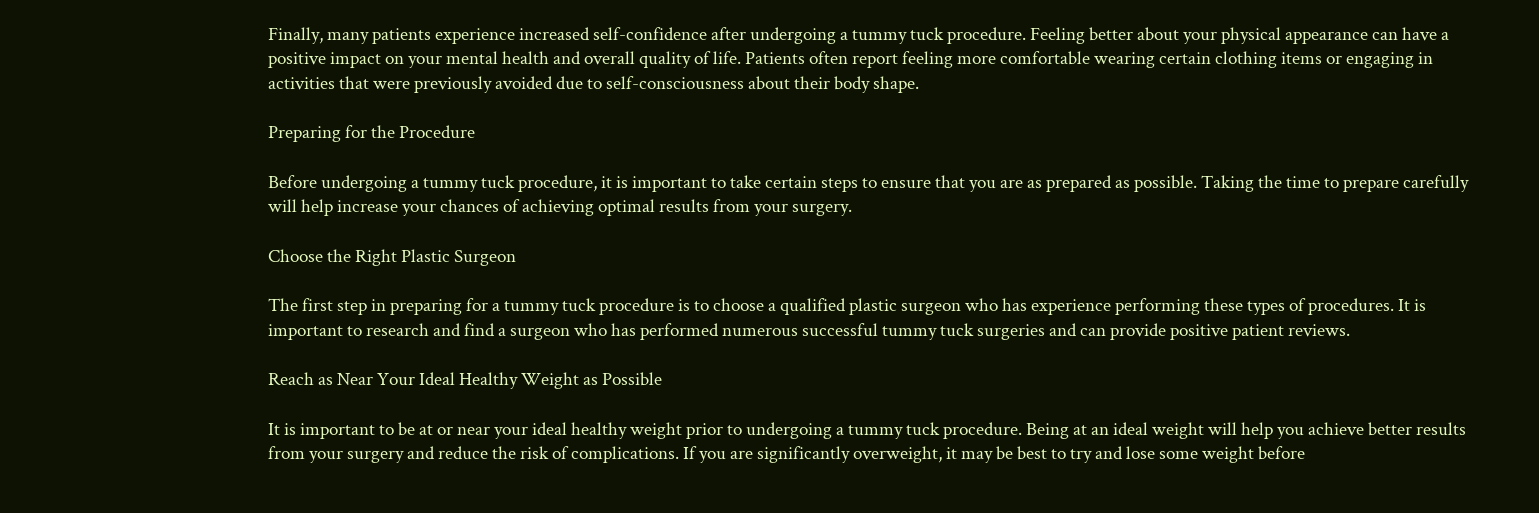Finally, many patients experience increased self-confidence after undergoing a tummy tuck procedure. Feeling better about your physical appearance can have a positive impact on your mental health and overall quality of life. Patients often report feeling more comfortable wearing certain clothing items or engaging in activities that were previously avoided due to self-consciousness about their body shape.

Preparing for the Procedure

Before undergoing a tummy tuck procedure, it is important to take certain steps to ensure that you are as prepared as possible. Taking the time to prepare carefully will help increase your chances of achieving optimal results from your surgery.

Choose the Right Plastic Surgeon

The first step in preparing for a tummy tuck procedure is to choose a qualified plastic surgeon who has experience performing these types of procedures. It is important to research and find a surgeon who has performed numerous successful tummy tuck surgeries and can provide positive patient reviews.

Reach as Near Your Ideal Healthy Weight as Possible

It is important to be at or near your ideal healthy weight prior to undergoing a tummy tuck procedure. Being at an ideal weight will help you achieve better results from your surgery and reduce the risk of complications. If you are significantly overweight, it may be best to try and lose some weight before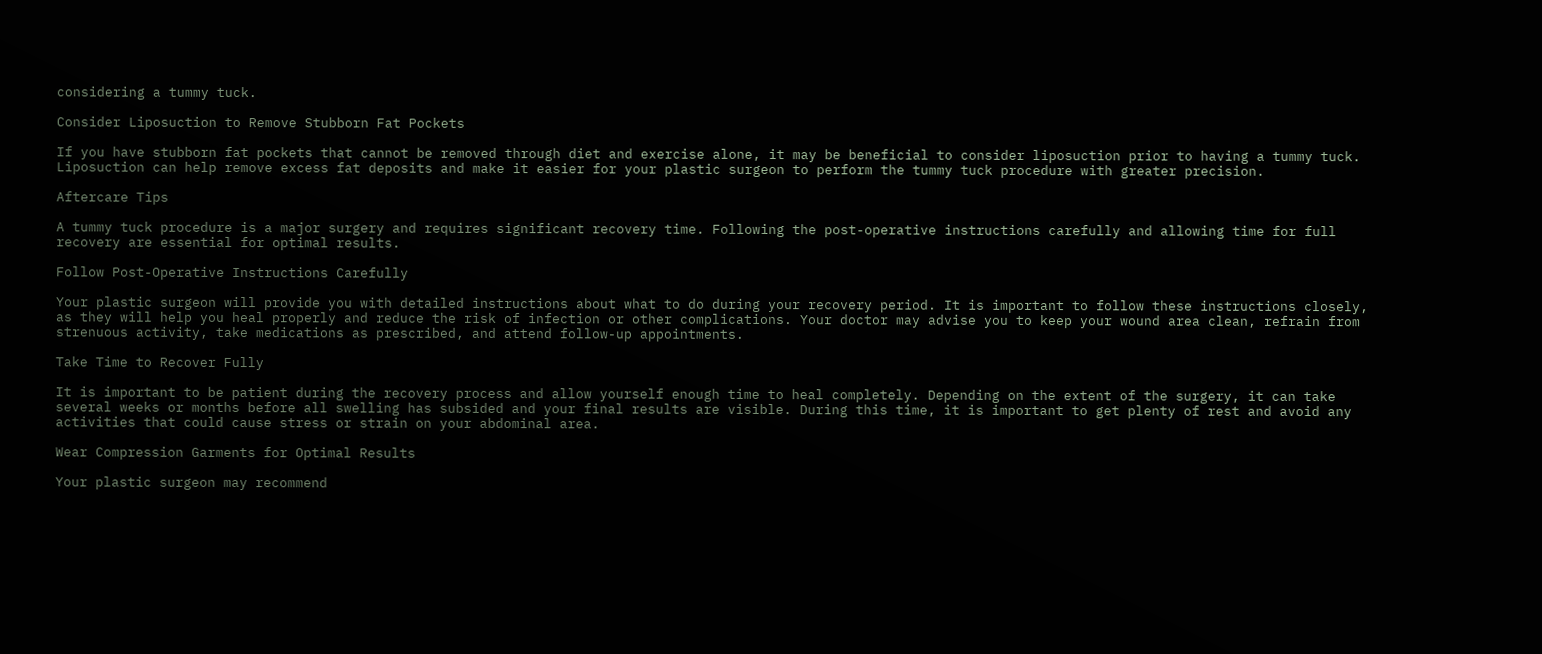considering a tummy tuck.

Consider Liposuction to Remove Stubborn Fat Pockets

If you have stubborn fat pockets that cannot be removed through diet and exercise alone, it may be beneficial to consider liposuction prior to having a tummy tuck. Liposuction can help remove excess fat deposits and make it easier for your plastic surgeon to perform the tummy tuck procedure with greater precision.

Aftercare Tips

A tummy tuck procedure is a major surgery and requires significant recovery time. Following the post-operative instructions carefully and allowing time for full recovery are essential for optimal results.

Follow Post-Operative Instructions Carefully

Your plastic surgeon will provide you with detailed instructions about what to do during your recovery period. It is important to follow these instructions closely, as they will help you heal properly and reduce the risk of infection or other complications. Your doctor may advise you to keep your wound area clean, refrain from strenuous activity, take medications as prescribed, and attend follow-up appointments.

Take Time to Recover Fully

It is important to be patient during the recovery process and allow yourself enough time to heal completely. Depending on the extent of the surgery, it can take several weeks or months before all swelling has subsided and your final results are visible. During this time, it is important to get plenty of rest and avoid any activities that could cause stress or strain on your abdominal area.

Wear Compression Garments for Optimal Results

Your plastic surgeon may recommend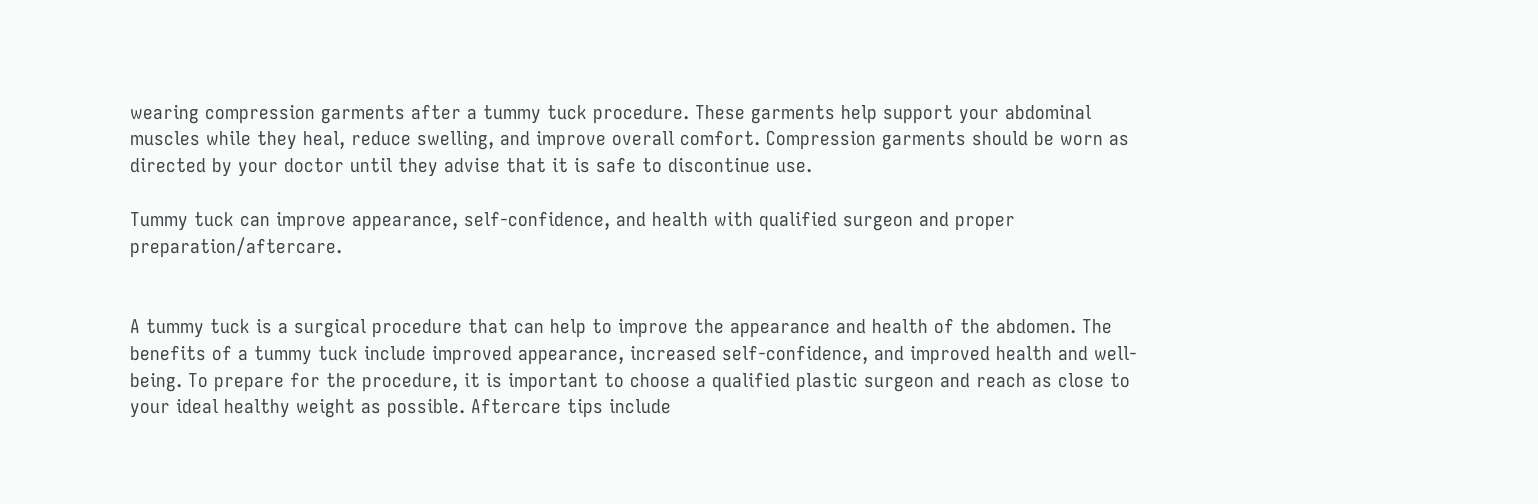wearing compression garments after a tummy tuck procedure. These garments help support your abdominal muscles while they heal, reduce swelling, and improve overall comfort. Compression garments should be worn as directed by your doctor until they advise that it is safe to discontinue use.

Tummy tuck can improve appearance, self-confidence, and health with qualified surgeon and proper preparation/aftercare.


A tummy tuck is a surgical procedure that can help to improve the appearance and health of the abdomen. The benefits of a tummy tuck include improved appearance, increased self-confidence, and improved health and well-being. To prepare for the procedure, it is important to choose a qualified plastic surgeon and reach as close to your ideal healthy weight as possible. Aftercare tips include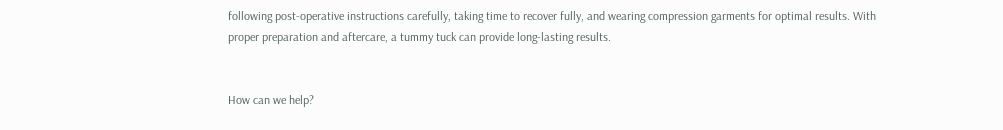following post-operative instructions carefully, taking time to recover fully, and wearing compression garments for optimal results. With proper preparation and aftercare, a tummy tuck can provide long-lasting results.


How can we help?